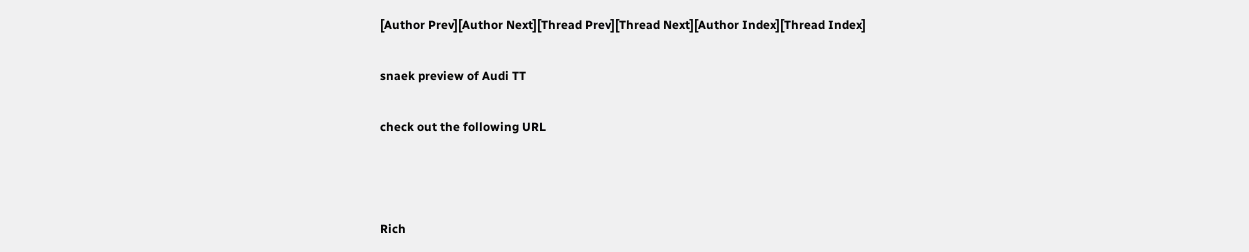[Author Prev][Author Next][Thread Prev][Thread Next][Author Index][Thread Index]

snaek preview of Audi TT

check out the following URL



Rich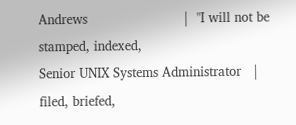Andrews                        |  "I will not be stamped, indexed,
Senior UNIX Systems Administrator   |  filed, briefed,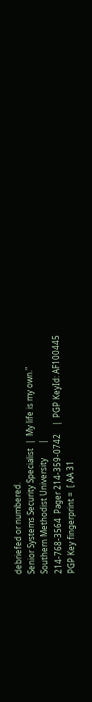debriefed or numbered.
Senior Systems Security Specialist  |  My life is my own."
Southern Methodist University       |
214-768-3564  Pager 214-359-0742    |  PGP KeyId: AF100445
PGP Key fingerprint =  [ AA 31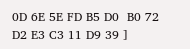0D 6E 5E FD B5 D0  B0 72 D2 E3 C3 11 D9 39 ]